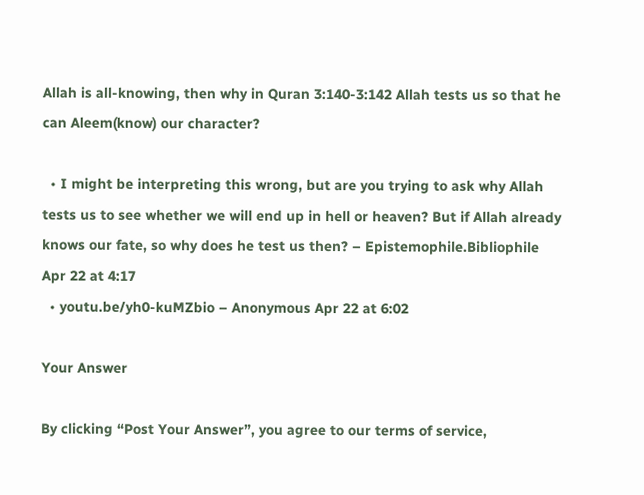Allah is all-knowing, then why in Quran 3:140-3:142 Allah tests us so that he can Aleem(know) our character?

  • I might be interpreting this wrong, but are you trying to ask why Allah tests us to see whether we will end up in hell or heaven? But if Allah already knows our fate, so why does he test us then? – Epistemophile.Bibliophile Apr 22 at 4:17
  • youtu.be/yh0-kuMZbio – Anonymous Apr 22 at 6:02

Your Answer

By clicking “Post Your Answer”, you agree to our terms of service,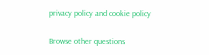privacy policy and cookie policy

Browse other questions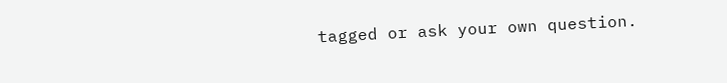tagged or ask your own question.